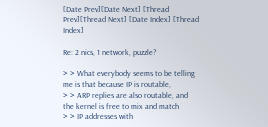[Date Prev][Date Next] [Thread Prev][Thread Next] [Date Index] [Thread Index]

Re: 2 nics, 1 network, puzzle?

> > What everybody seems to be telling me is that because IP is routable,
> > ARP replies are also routable, and the kernel is free to mix and match
> > IP addresses with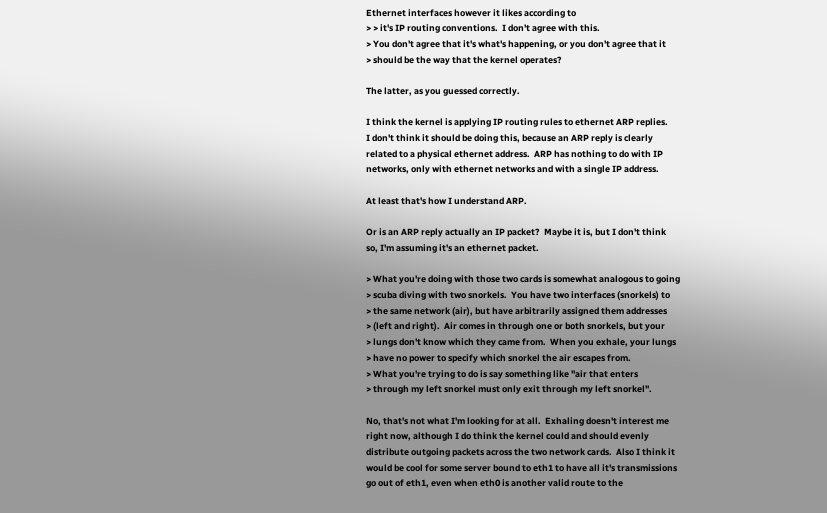Ethernet interfaces however it likes according to
> > it's IP routing conventions.  I don't agree with this.
> You don't agree that it's what's happening, or you don't agree that it
> should be the way that the kernel operates?

The latter, as you guessed correctly.

I think the kernel is applying IP routing rules to ethernet ARP replies.
I don't think it should be doing this, because an ARP reply is clearly
related to a physical ethernet address.  ARP has nothing to do with IP
networks, only with ethernet networks and with a single IP address.

At least that's how I understand ARP.

Or is an ARP reply actually an IP packet?  Maybe it is, but I don't think
so, I'm assuming it's an ethernet packet.

> What you're doing with those two cards is somewhat analogous to going
> scuba diving with two snorkels.  You have two interfaces (snorkels) to
> the same network (air), but have arbitrarily assigned them addresses
> (left and right).  Air comes in through one or both snorkels, but your
> lungs don't know which they came from.  When you exhale, your lungs
> have no power to specify which snorkel the air escapes from.
> What you're trying to do is say something like "air that enters
> through my left snorkel must only exit through my left snorkel".

No, that's not what I'm looking for at all.  Exhaling doesn't interest me
right now, although I do think the kernel could and should evenly
distribute outgoing packets across the two network cards.  Also I think it
would be cool for some server bound to eth1 to have all it's transmissions
go out of eth1, even when eth0 is another valid route to the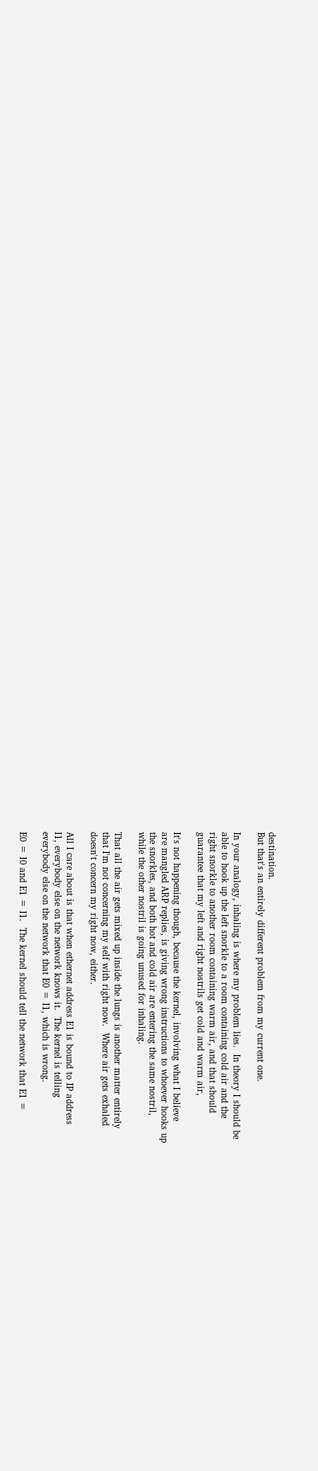destination.
But that's an entirely different problem from my current one.

In your analogy, inhaling is where my problem lies.  In theory I should be
able to hook up the left snorkle to a room containing cold air and the
right snorkle to another room containing warm air, and that should
guarantee that my left and right nostrils get cold and warm air,

It's not happening though, because the kernel, involving what I believe
are mangled ARP replies, is giving wrong instructions to whoever hooks up
the snorkles, and both hot and cold air are entering the same nostril,
while the other nostril is going unused for inhaling.

That all the air gets mixed up inside the lungs is another matter entirely
that I'm not concerning my self with right now.  Where air gets exhaled
doesn't concern my right now, either.

All I care about is that when ethernet address E1 is bound to IP address
I1, everybody else on the network knows it.  The kernel is telling
everybody else on the network that E0 = I1, which is wrong.

E0 = I0 and E1 = I1.  The kernel should tell the network that E1 =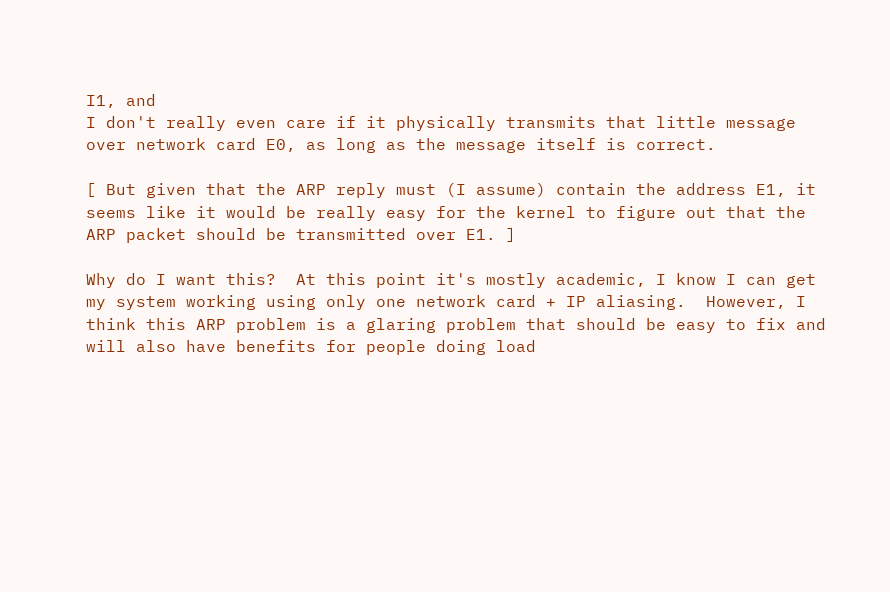I1, and
I don't really even care if it physically transmits that little message
over network card E0, as long as the message itself is correct.

[ But given that the ARP reply must (I assume) contain the address E1, it
seems like it would be really easy for the kernel to figure out that the
ARP packet should be transmitted over E1. ]

Why do I want this?  At this point it's mostly academic, I know I can get
my system working using only one network card + IP aliasing.  However, I
think this ARP problem is a glaring problem that should be easy to fix and
will also have benefits for people doing load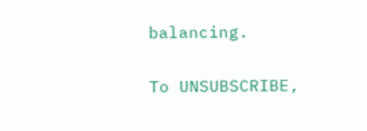balancing.

To UNSUBSCRIBE,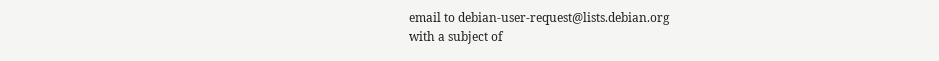email to debian-user-request@lists.debian.org
with a subject of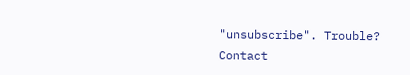"unsubscribe". Trouble? Contact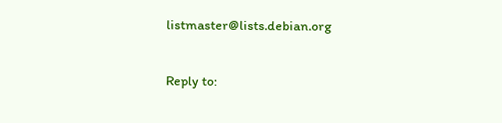listmaster@lists.debian.org

Reply to: